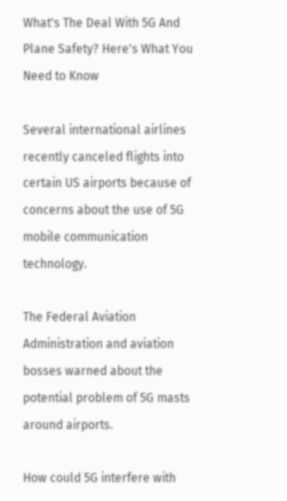What's The Deal With 5G And Plane Safety? Here's What You Need to Know

Several international airlines recently canceled flights into certain US airports because of concerns about the use of 5G mobile communication technology.

The Federal Aviation Administration and aviation bosses warned about the potential problem of 5G masts around airports.

How could 5G interfere with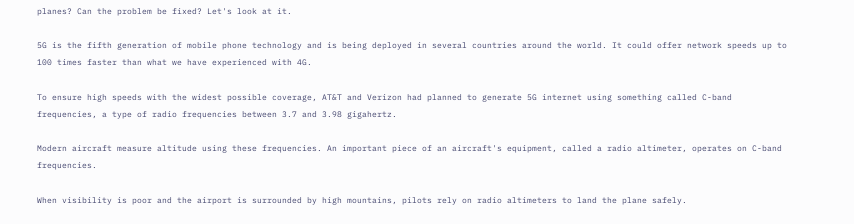planes? Can the problem be fixed? Let's look at it.

5G is the fifth generation of mobile phone technology and is being deployed in several countries around the world. It could offer network speeds up to 100 times faster than what we have experienced with 4G.

To ensure high speeds with the widest possible coverage, AT&T and Verizon had planned to generate 5G internet using something called C-band frequencies, a type of radio frequencies between 3.7 and 3.98 gigahertz.

Modern aircraft measure altitude using these frequencies. An important piece of an aircraft's equipment, called a radio altimeter, operates on C-band frequencies.

When visibility is poor and the airport is surrounded by high mountains, pilots rely on radio altimeters to land the plane safely.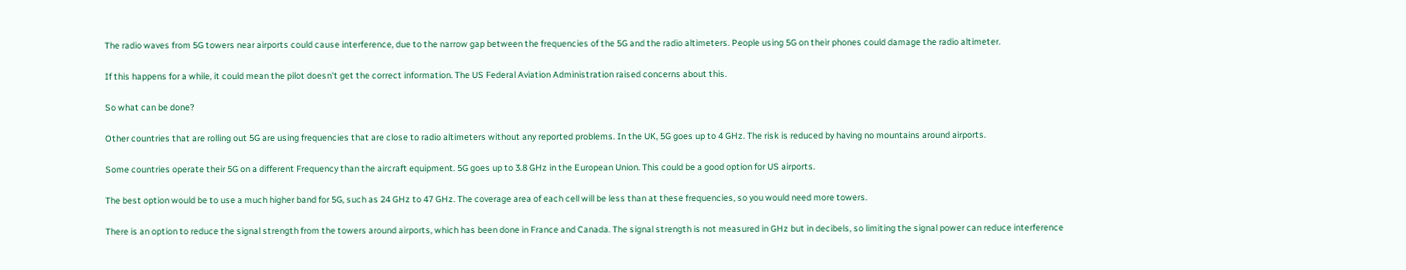The radio waves from 5G towers near airports could cause interference, due to the narrow gap between the frequencies of the 5G and the radio altimeters. People using 5G on their phones could damage the radio altimeter.

If this happens for a while, it could mean the pilot doesn't get the correct information. The US Federal Aviation Administration raised concerns about this.

So what can be done?

Other countries that are rolling out 5G are using frequencies that are close to radio altimeters without any reported problems. In the UK, 5G goes up to 4 GHz. The risk is reduced by having no mountains around airports.

Some countries operate their 5G on a different Frequency than the aircraft equipment. 5G goes up to 3.8 GHz in the European Union. This could be a good option for US airports.

The best option would be to use a much higher band for 5G, such as 24 GHz to 47 GHz. The coverage area of each cell will be less than at these frequencies, so you would need more towers.

There is an option to reduce the signal strength from the towers around airports, which has been done in France and Canada. The signal strength is not measured in GHz but in decibels, so limiting the signal power can reduce interference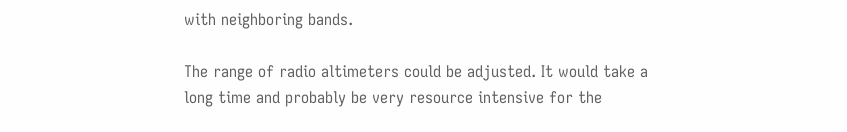with neighboring bands.

The range of radio altimeters could be adjusted. It would take a long time and probably be very resource intensive for the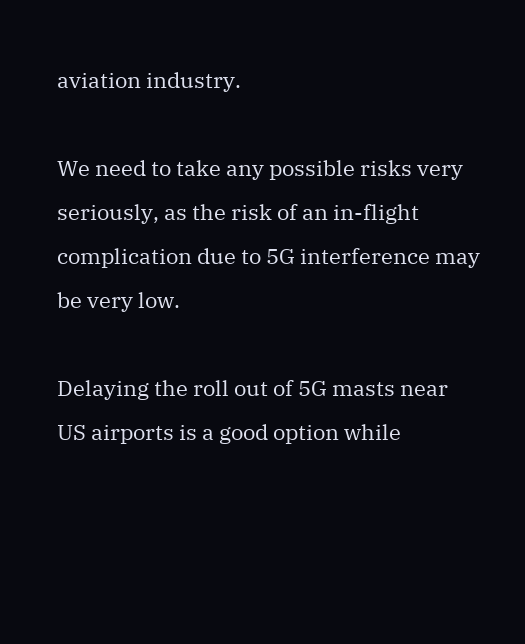aviation industry.

We need to take any possible risks very seriously, as the risk of an in-flight complication due to 5G interference may be very low.

Delaying the roll out of 5G masts near US airports is a good option while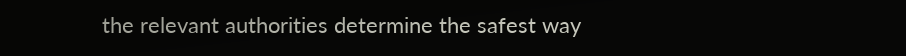the relevant authorities determine the safest way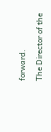forward.

The Director of the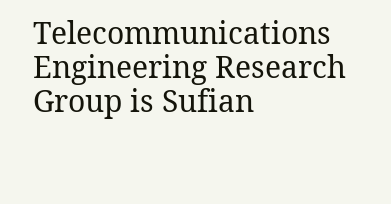Telecommunications Engineering Research Group is Sufian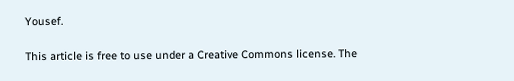Yousef.

This article is free to use under a Creative Commons license. The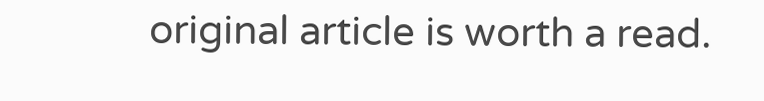original article is worth a read.